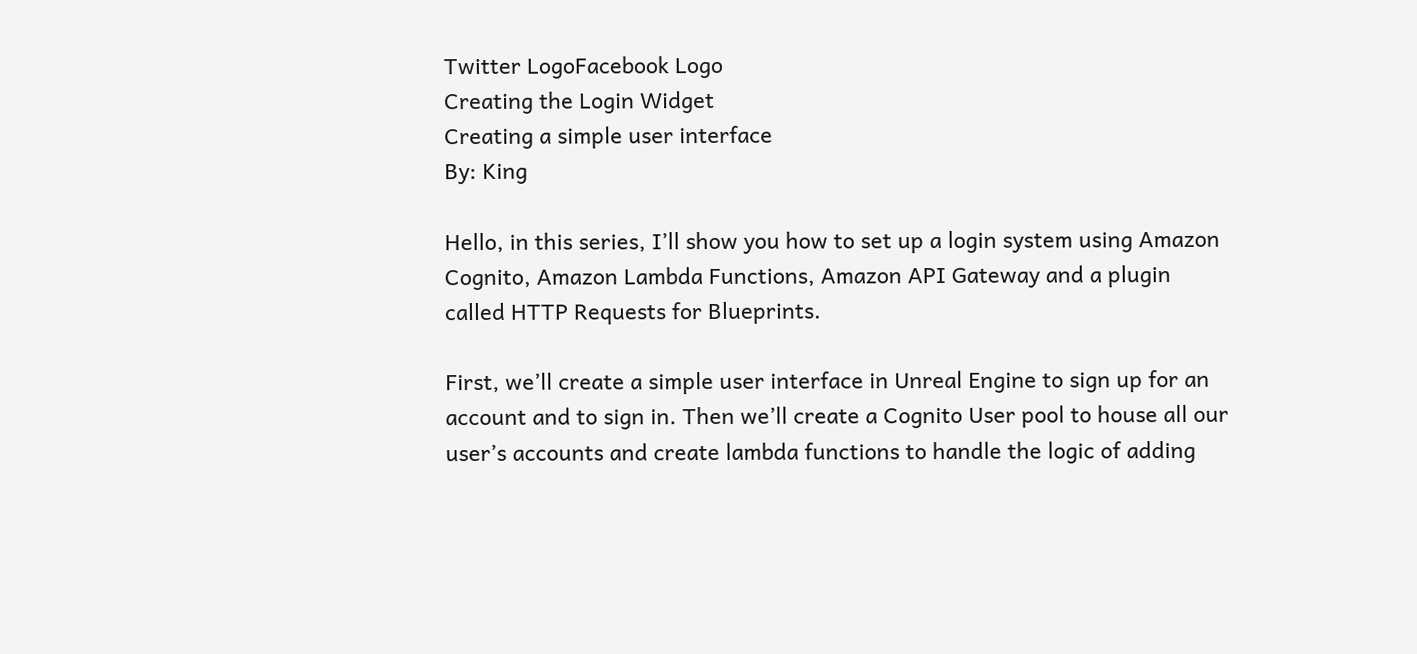Twitter LogoFacebook Logo
Creating the Login Widget
Creating a simple user interface
By: King

Hello, in this series, I’ll show you how to set up a login system using Amazon Cognito, Amazon Lambda Functions, Amazon API Gateway and a plugin called HTTP Requests for Blueprints.

First, we’ll create a simple user interface in Unreal Engine to sign up for an account and to sign in. Then we’ll create a Cognito User pool to house all our user’s accounts and create lambda functions to handle the logic of adding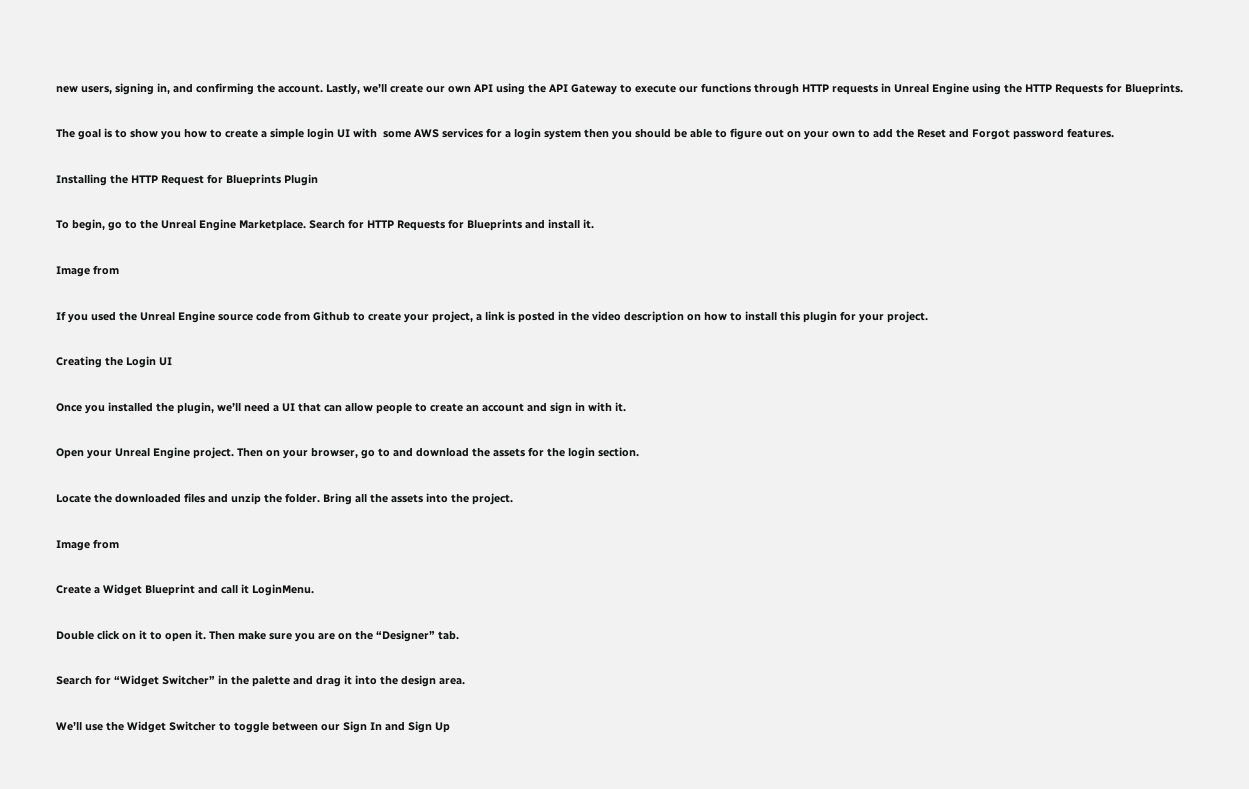new users, signing in, and confirming the account. Lastly, we’ll create our own API using the API Gateway to execute our functions through HTTP requests in Unreal Engine using the HTTP Requests for Blueprints.

The goal is to show you how to create a simple login UI with  some AWS services for a login system then you should be able to figure out on your own to add the Reset and Forgot password features.

Installing the HTTP Request for Blueprints Plugin

To begin, go to the Unreal Engine Marketplace. Search for HTTP Requests for Blueprints and install it.

Image from

If you used the Unreal Engine source code from Github to create your project, a link is posted in the video description on how to install this plugin for your project.

Creating the Login UI

Once you installed the plugin, we’ll need a UI that can allow people to create an account and sign in with it.

Open your Unreal Engine project. Then on your browser, go to and download the assets for the login section.

Locate the downloaded files and unzip the folder. Bring all the assets into the project.

Image from

Create a Widget Blueprint and call it LoginMenu.

Double click on it to open it. Then make sure you are on the “Designer” tab.

Search for “Widget Switcher” in the palette and drag it into the design area.

We’ll use the Widget Switcher to toggle between our Sign In and Sign Up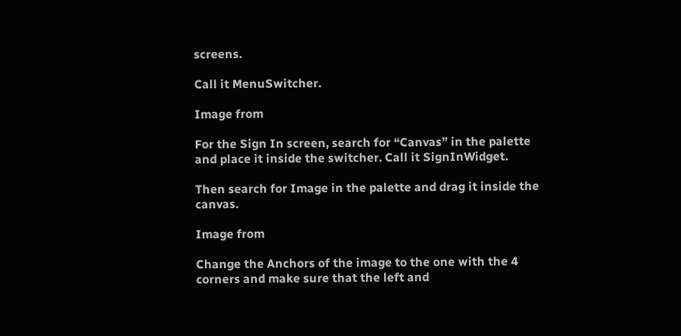screens.

Call it MenuSwitcher.

Image from

For the Sign In screen, search for “Canvas” in the palette and place it inside the switcher. Call it SignInWidget.

Then search for Image in the palette and drag it inside the canvas.

Image from

Change the Anchors of the image to the one with the 4 corners and make sure that the left and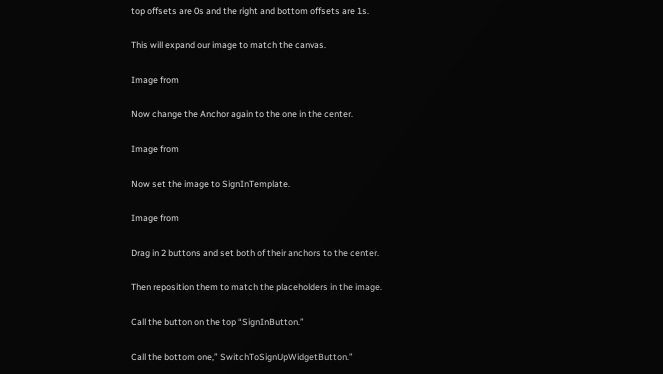top offsets are 0s and the right and bottom offsets are 1s.

This will expand our image to match the canvas.

Image from

Now change the Anchor again to the one in the center.

Image from

Now set the image to SignInTemplate.

Image from

Drag in 2 buttons and set both of their anchors to the center.

Then reposition them to match the placeholders in the image.

Call the button on the top “SignInButton.”

Call the bottom one,” SwitchToSignUpWidgetButton.”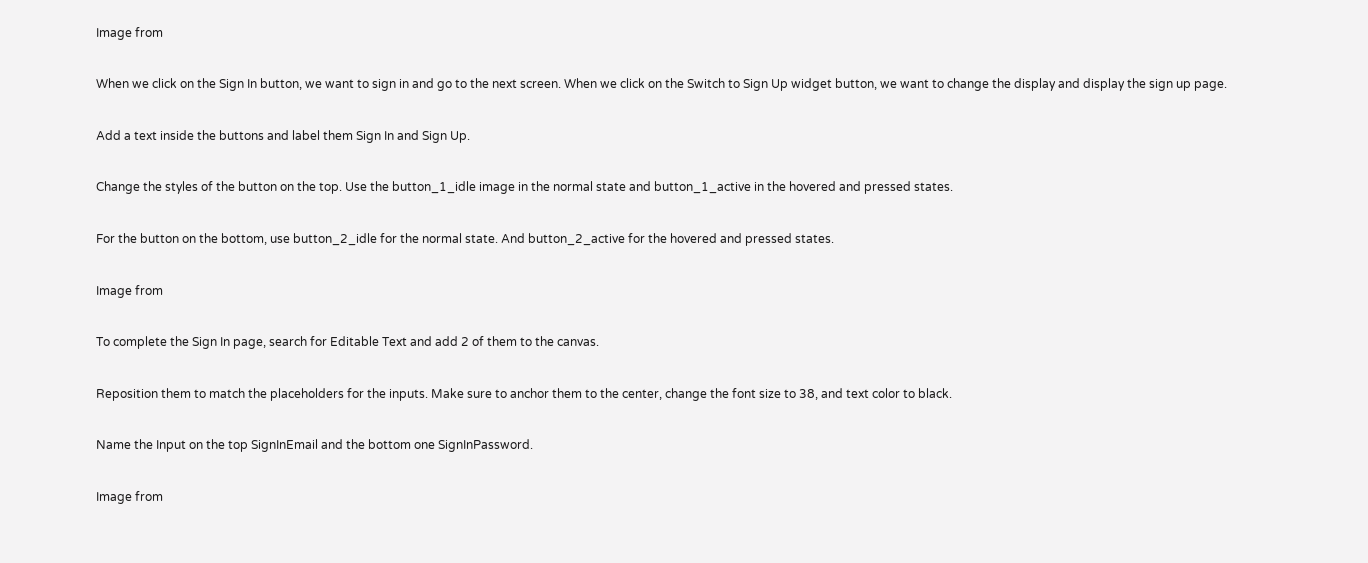Image from

When we click on the Sign In button, we want to sign in and go to the next screen. When we click on the Switch to Sign Up widget button, we want to change the display and display the sign up page.

Add a text inside the buttons and label them Sign In and Sign Up.

Change the styles of the button on the top. Use the button_1_idle image in the normal state and button_1_active in the hovered and pressed states.

For the button on the bottom, use button_2_idle for the normal state. And button_2_active for the hovered and pressed states.

Image from

To complete the Sign In page, search for Editable Text and add 2 of them to the canvas.

Reposition them to match the placeholders for the inputs. Make sure to anchor them to the center, change the font size to 38, and text color to black.

Name the Input on the top SignInEmail and the bottom one SignInPassword.

Image from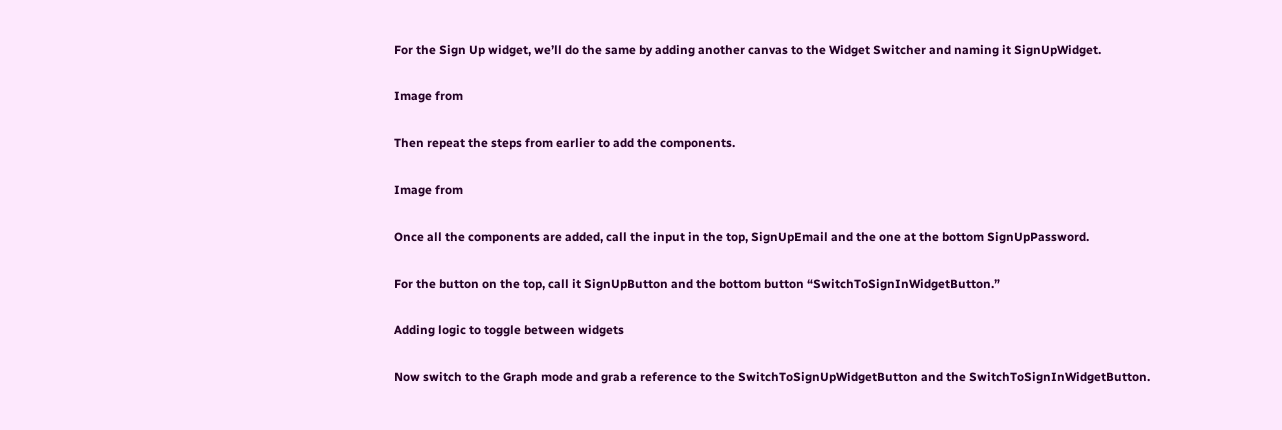For the Sign Up widget, we’ll do the same by adding another canvas to the Widget Switcher and naming it SignUpWidget.

Image from

Then repeat the steps from earlier to add the components.

Image from

Once all the components are added, call the input in the top, SignUpEmail and the one at the bottom SignUpPassword.

For the button on the top, call it SignUpButton and the bottom button “SwitchToSignInWidgetButton.”

Adding logic to toggle between widgets

Now switch to the Graph mode and grab a reference to the SwitchToSignUpWidgetButton and the SwitchToSignInWidgetButton.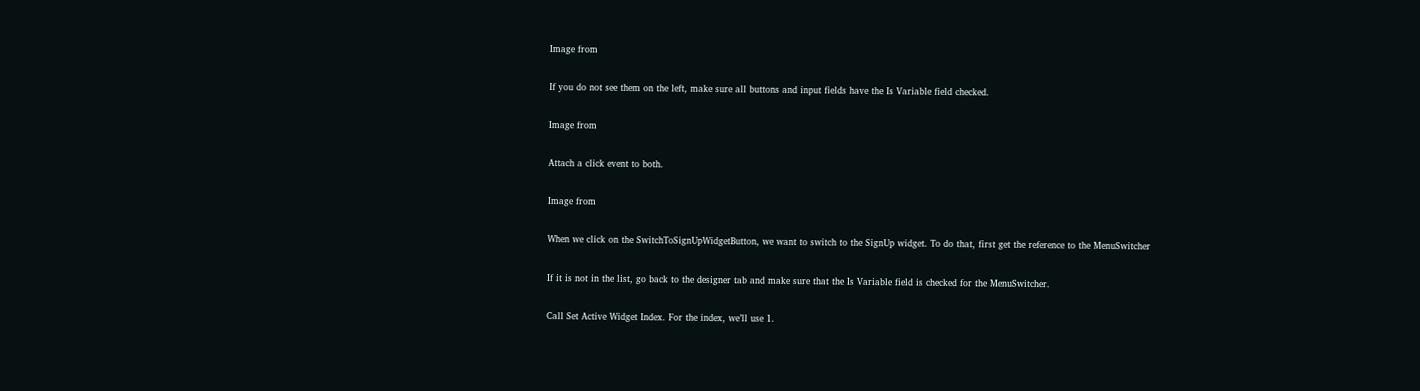Image from

If you do not see them on the left, make sure all buttons and input fields have the Is Variable field checked.

Image from

Attach a click event to both.

Image from

When we click on the SwitchToSignUpWidgetButton, we want to switch to the SignUp widget. To do that, first get the reference to the MenuSwitcher

If it is not in the list, go back to the designer tab and make sure that the Is Variable field is checked for the MenuSwitcher.

Call Set Active Widget Index. For the index, we’ll use 1.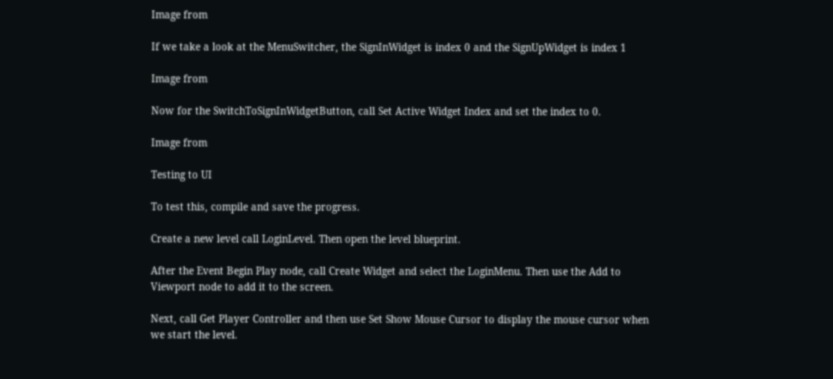Image from

If we take a look at the MenuSwitcher, the SignInWidget is index 0 and the SignUpWidget is index 1

Image from

Now for the SwitchToSignInWidgetButton, call Set Active Widget Index and set the index to 0.

Image from

Testing to UI

To test this, compile and save the progress.

Create a new level call LoginLevel. Then open the level blueprint.

After the Event Begin Play node, call Create Widget and select the LoginMenu. Then use the Add to Viewport node to add it to the screen.

Next, call Get Player Controller and then use Set Show Mouse Cursor to display the mouse cursor when we start the level.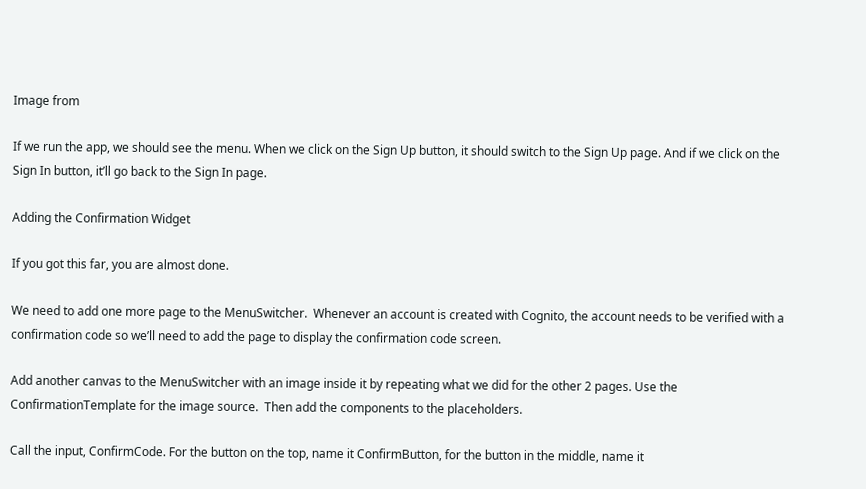Image from

If we run the app, we should see the menu. When we click on the Sign Up button, it should switch to the Sign Up page. And if we click on the Sign In button, it’ll go back to the Sign In page.

Adding the Confirmation Widget

If you got this far, you are almost done.

We need to add one more page to the MenuSwitcher.  Whenever an account is created with Cognito, the account needs to be verified with a confirmation code so we’ll need to add the page to display the confirmation code screen.

Add another canvas to the MenuSwitcher with an image inside it by repeating what we did for the other 2 pages. Use the ConfirmationTemplate for the image source.  Then add the components to the placeholders.

Call the input, ConfirmCode. For the button on the top, name it ConfirmButton, for the button in the middle, name it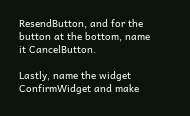ResendButton, and for the button at the bottom, name it CancelButton.

Lastly, name the widget ConfirmWidget and make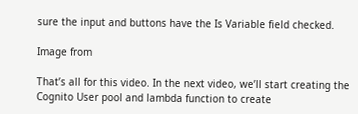sure the input and buttons have the Is Variable field checked.

Image from

That’s all for this video. In the next video, we’ll start creating the Cognito User pool and lambda function to create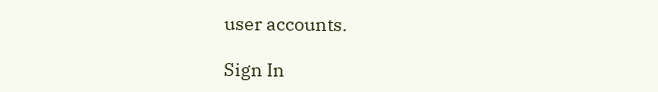user accounts.

Sign In